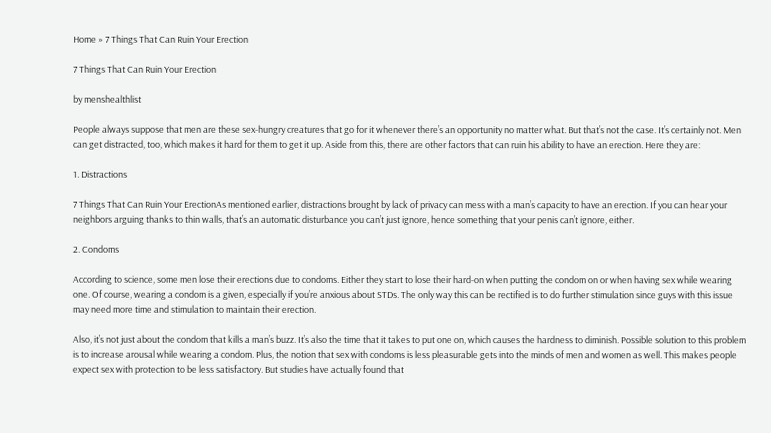Home » 7 Things That Can Ruin Your Erection

7 Things That Can Ruin Your Erection

by menshealthlist

People always suppose that men are these sex-hungry creatures that go for it whenever there’s an opportunity no matter what. But that’s not the case. It’s certainly not. Men can get distracted, too, which makes it hard for them to get it up. Aside from this, there are other factors that can ruin his ability to have an erection. Here they are:

1. Distractions

7 Things That Can Ruin Your ErectionAs mentioned earlier, distractions brought by lack of privacy can mess with a man’s capacity to have an erection. If you can hear your neighbors arguing thanks to thin walls, that’s an automatic disturbance you can’t just ignore, hence something that your penis can’t ignore, either.

2. Condoms

According to science, some men lose their erections due to condoms. Either they start to lose their hard-on when putting the condom on or when having sex while wearing one. Of course, wearing a condom is a given, especially if you’re anxious about STDs. The only way this can be rectified is to do further stimulation since guys with this issue may need more time and stimulation to maintain their erection.

Also, it’s not just about the condom that kills a man’s buzz. It’s also the time that it takes to put one on, which causes the hardness to diminish. Possible solution to this problem is to increase arousal while wearing a condom. Plus, the notion that sex with condoms is less pleasurable gets into the minds of men and women as well. This makes people expect sex with protection to be less satisfactory. But studies have actually found that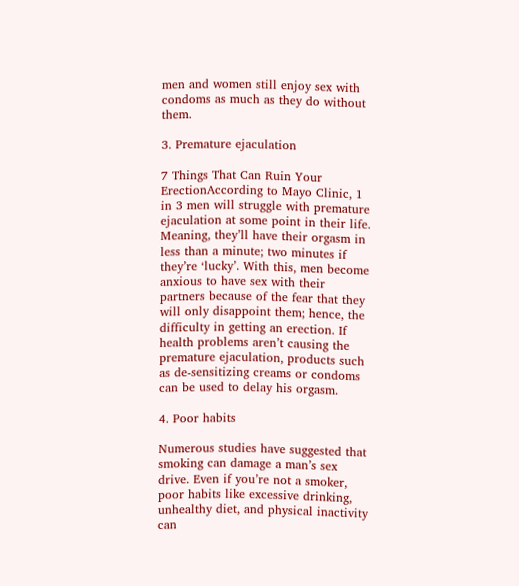men and women still enjoy sex with condoms as much as they do without them.

3. Premature ejaculation

7 Things That Can Ruin Your ErectionAccording to Mayo Clinic, 1 in 3 men will struggle with premature ejaculation at some point in their life. Meaning, they’ll have their orgasm in less than a minute; two minutes if they’re ‘lucky’. With this, men become anxious to have sex with their partners because of the fear that they will only disappoint them; hence, the difficulty in getting an erection. If health problems aren’t causing the premature ejaculation, products such as de-sensitizing creams or condoms can be used to delay his orgasm.

4. Poor habits

Numerous studies have suggested that smoking can damage a man’s sex drive. Even if you’re not a smoker, poor habits like excessive drinking, unhealthy diet, and physical inactivity can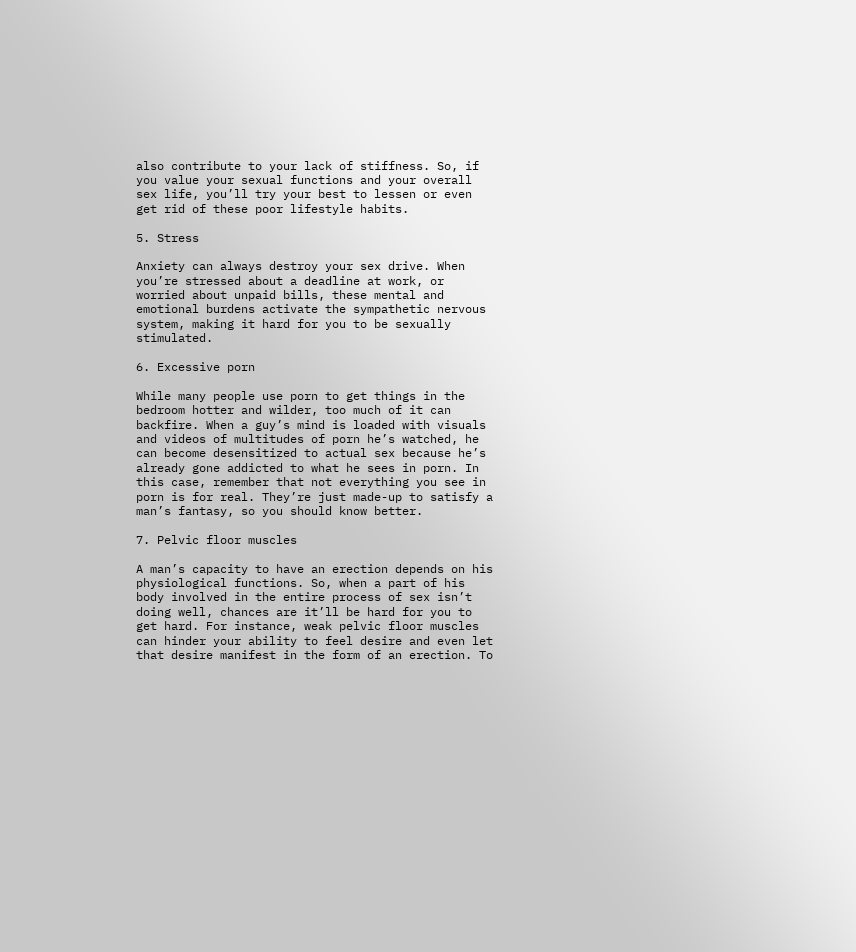also contribute to your lack of stiffness. So, if you value your sexual functions and your overall sex life, you’ll try your best to lessen or even get rid of these poor lifestyle habits.

5. Stress

Anxiety can always destroy your sex drive. When you’re stressed about a deadline at work, or worried about unpaid bills, these mental and emotional burdens activate the sympathetic nervous system, making it hard for you to be sexually stimulated.

6. Excessive porn

While many people use porn to get things in the bedroom hotter and wilder, too much of it can backfire. When a guy’s mind is loaded with visuals and videos of multitudes of porn he’s watched, he can become desensitized to actual sex because he’s already gone addicted to what he sees in porn. In this case, remember that not everything you see in porn is for real. They’re just made-up to satisfy a man’s fantasy, so you should know better.

7. Pelvic floor muscles

A man’s capacity to have an erection depends on his physiological functions. So, when a part of his body involved in the entire process of sex isn’t doing well, chances are it’ll be hard for you to get hard. For instance, weak pelvic floor muscles can hinder your ability to feel desire and even let that desire manifest in the form of an erection. To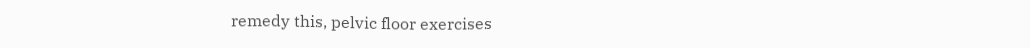remedy this, pelvic floor exercises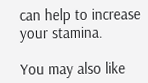can help to increase your stamina.

You may also like